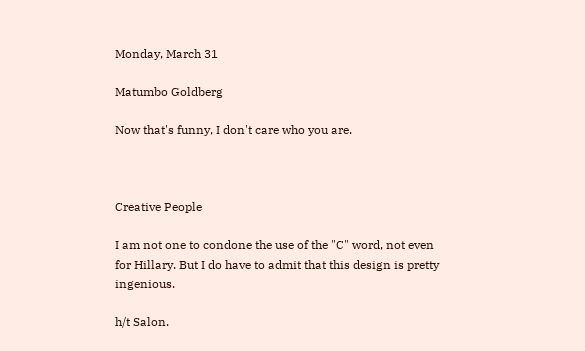Monday, March 31

Matumbo Goldberg

Now that's funny, I don't care who you are.



Creative People

I am not one to condone the use of the "C" word, not even for Hillary. But I do have to admit that this design is pretty ingenious.

h/t Salon.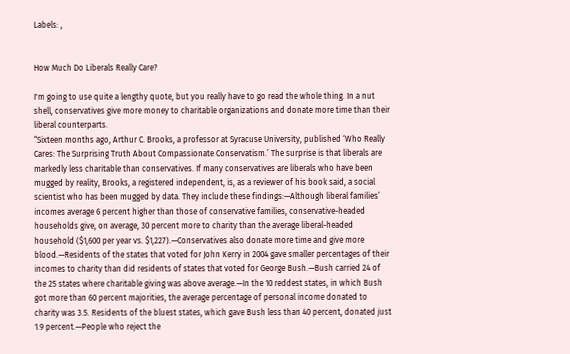Labels: ,


How Much Do Liberals Really Care?

I'm going to use quite a lengthy quote, but you really have to go read the whole thing. In a nut shell, conservatives give more money to charitable organizations and donate more time than their liberal counterparts.
“Sixteen months ago, Arthur C. Brooks, a professor at Syracuse University, published ‘Who Really Cares: The Surprising Truth About Compassionate Conservatism.’ The surprise is that liberals are markedly less charitable than conservatives. If many conservatives are liberals who have been mugged by reality, Brooks, a registered independent, is, as a reviewer of his book said, a social scientist who has been mugged by data. They include these findings:—Although liberal families’ incomes average 6 percent higher than those of conservative families, conservative-headed households give, on average, 30 percent more to charity than the average liberal-headed household ($1,600 per year vs. $1,227).—Conservatives also donate more time and give more blood.—Residents of the states that voted for John Kerry in 2004 gave smaller percentages of their incomes to charity than did residents of states that voted for George Bush.—Bush carried 24 of the 25 states where charitable giving was above average.—In the 10 reddest states, in which Bush got more than 60 percent majorities, the average percentage of personal income donated to charity was 3.5. Residents of the bluest states, which gave Bush less than 40 percent, donated just 1.9 percent.—People who reject the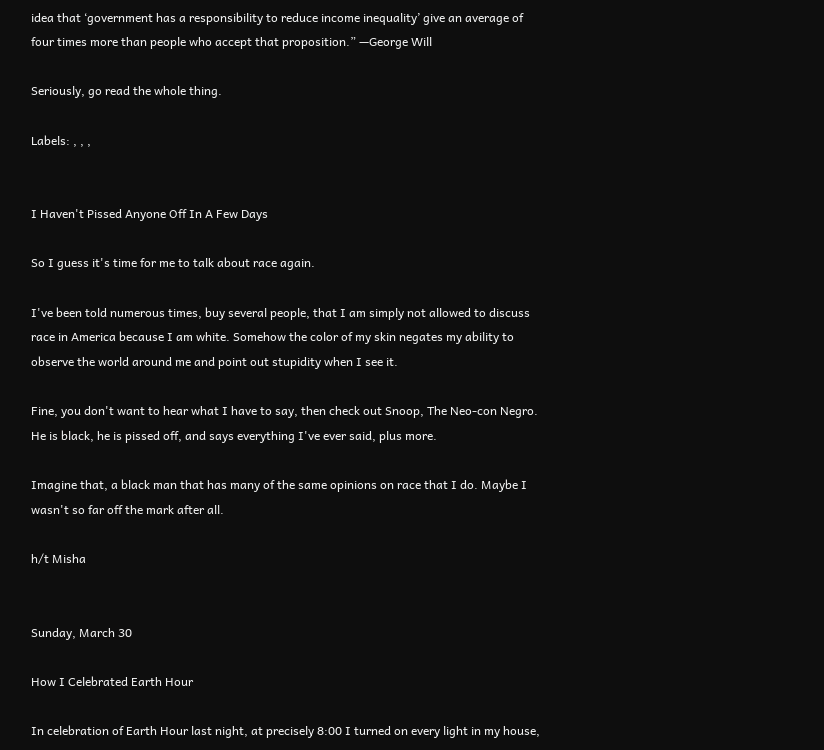idea that ‘government has a responsibility to reduce income inequality’ give an average of four times more than people who accept that proposition.” —George Will

Seriously, go read the whole thing.

Labels: , , ,


I Haven't Pissed Anyone Off In A Few Days

So I guess it's time for me to talk about race again.

I've been told numerous times, buy several people, that I am simply not allowed to discuss race in America because I am white. Somehow the color of my skin negates my ability to observe the world around me and point out stupidity when I see it.

Fine, you don't want to hear what I have to say, then check out Snoop, The Neo-con Negro. He is black, he is pissed off, and says everything I've ever said, plus more.

Imagine that, a black man that has many of the same opinions on race that I do. Maybe I wasn't so far off the mark after all.

h/t Misha


Sunday, March 30

How I Celebrated Earth Hour

In celebration of Earth Hour last night, at precisely 8:00 I turned on every light in my house,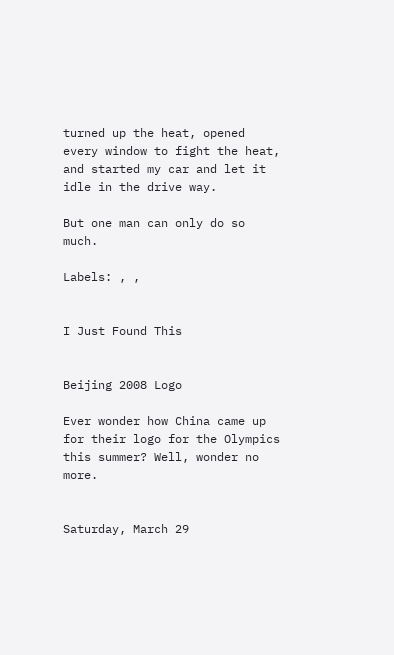turned up the heat, opened every window to fight the heat, and started my car and let it idle in the drive way.

But one man can only do so much.

Labels: , ,


I Just Found This


Beijing 2008 Logo

Ever wonder how China came up for their logo for the Olympics this summer? Well, wonder no more.


Saturday, March 29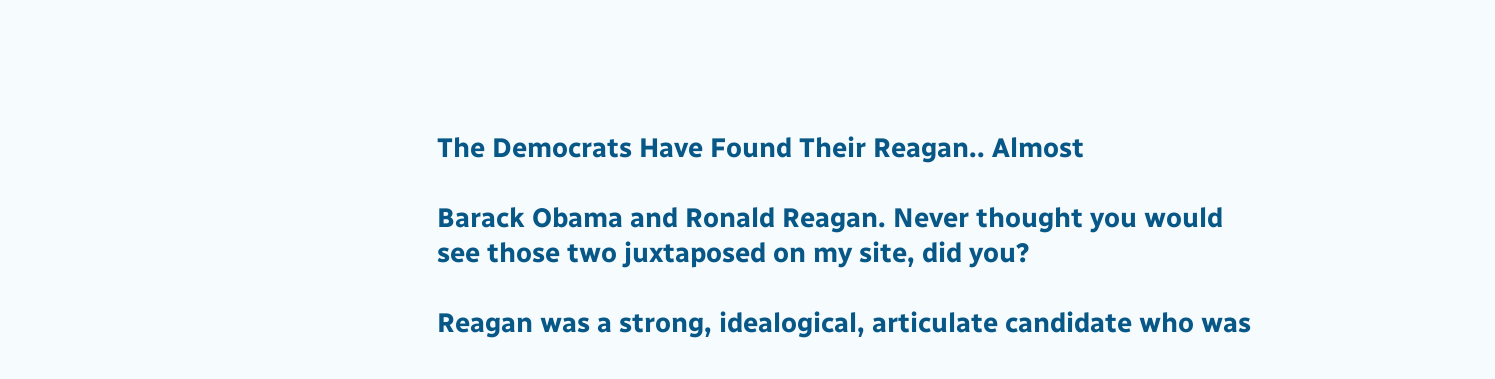The Democrats Have Found Their Reagan.. Almost

Barack Obama and Ronald Reagan. Never thought you would see those two juxtaposed on my site, did you?

Reagan was a strong, idealogical, articulate candidate who was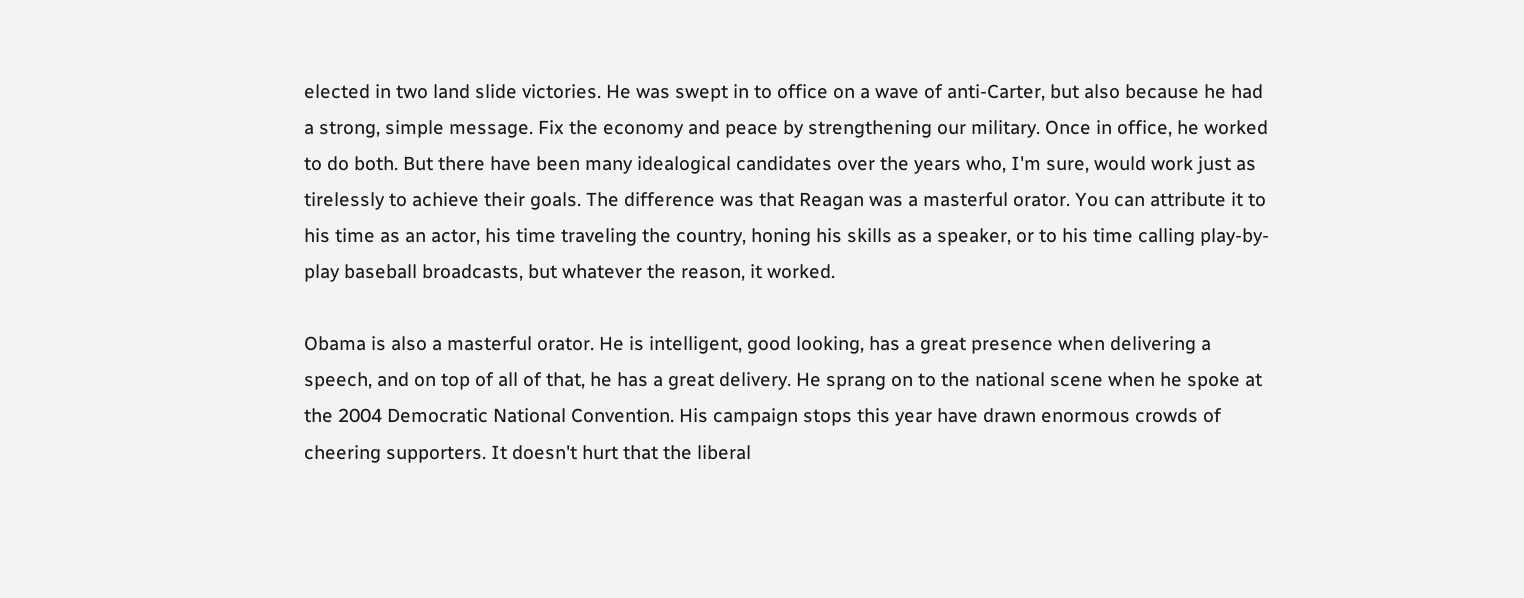elected in two land slide victories. He was swept in to office on a wave of anti-Carter, but also because he had a strong, simple message. Fix the economy and peace by strengthening our military. Once in office, he worked to do both. But there have been many idealogical candidates over the years who, I'm sure, would work just as tirelessly to achieve their goals. The difference was that Reagan was a masterful orator. You can attribute it to his time as an actor, his time traveling the country, honing his skills as a speaker, or to his time calling play-by-play baseball broadcasts, but whatever the reason, it worked.

Obama is also a masterful orator. He is intelligent, good looking, has a great presence when delivering a speech, and on top of all of that, he has a great delivery. He sprang on to the national scene when he spoke at the 2004 Democratic National Convention. His campaign stops this year have drawn enormous crowds of cheering supporters. It doesn't hurt that the liberal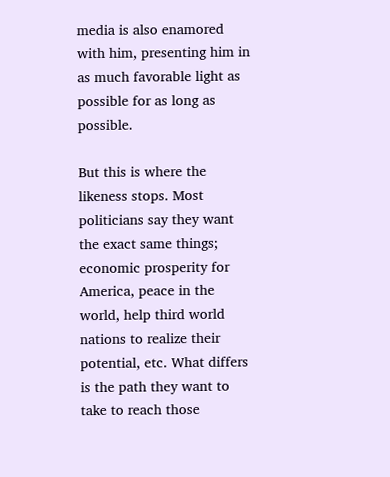media is also enamored with him, presenting him in as much favorable light as possible for as long as possible.

But this is where the likeness stops. Most politicians say they want the exact same things; economic prosperity for America, peace in the world, help third world nations to realize their potential, etc. What differs is the path they want to take to reach those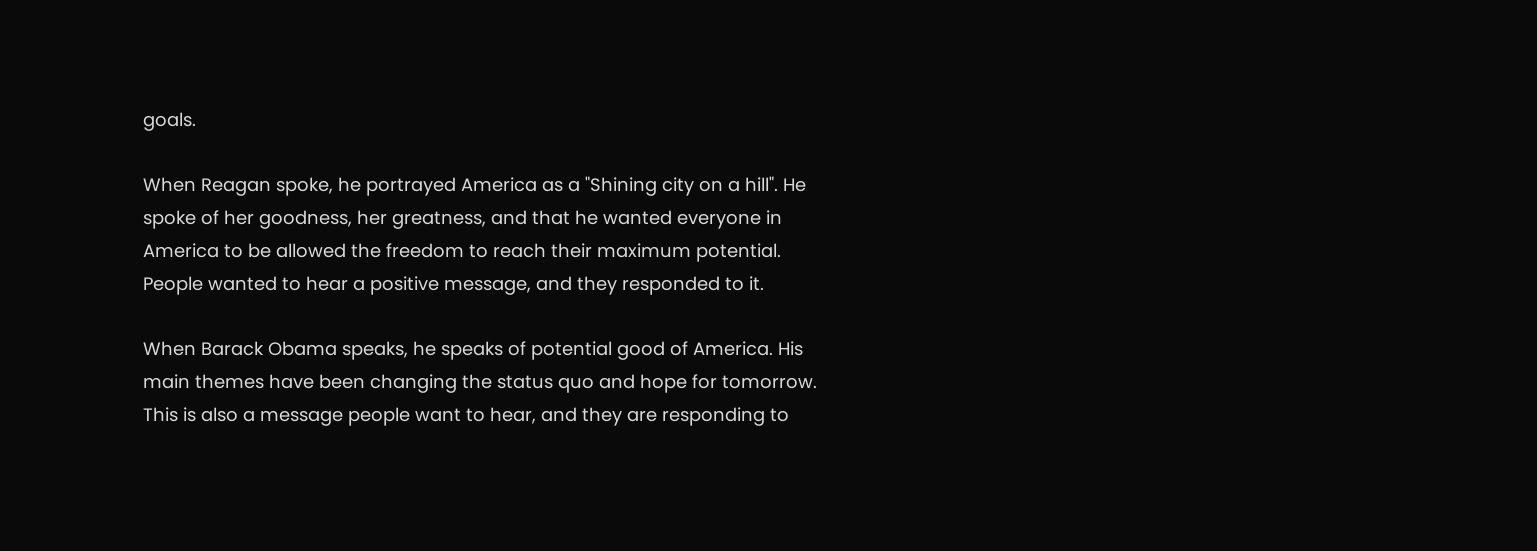goals.

When Reagan spoke, he portrayed America as a "Shining city on a hill". He spoke of her goodness, her greatness, and that he wanted everyone in America to be allowed the freedom to reach their maximum potential. People wanted to hear a positive message, and they responded to it.

When Barack Obama speaks, he speaks of potential good of America. His main themes have been changing the status quo and hope for tomorrow. This is also a message people want to hear, and they are responding to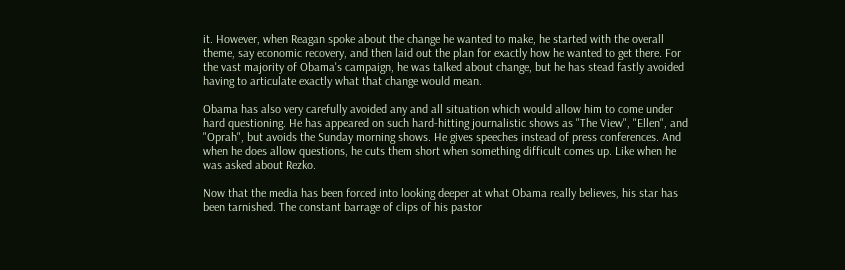it. However, when Reagan spoke about the change he wanted to make, he started with the overall theme, say economic recovery, and then laid out the plan for exactly how he wanted to get there. For the vast majority of Obama's campaign, he was talked about change, but he has stead fastly avoided having to articulate exactly what that change would mean.

Obama has also very carefully avoided any and all situation which would allow him to come under hard questioning. He has appeared on such hard-hitting journalistic shows as "The View", "Ellen", and "Oprah", but avoids the Sunday morning shows. He gives speeches instead of press conferences. And when he does allow questions, he cuts them short when something difficult comes up. Like when he was asked about Rezko.

Now that the media has been forced into looking deeper at what Obama really believes, his star has been tarnished. The constant barrage of clips of his pastor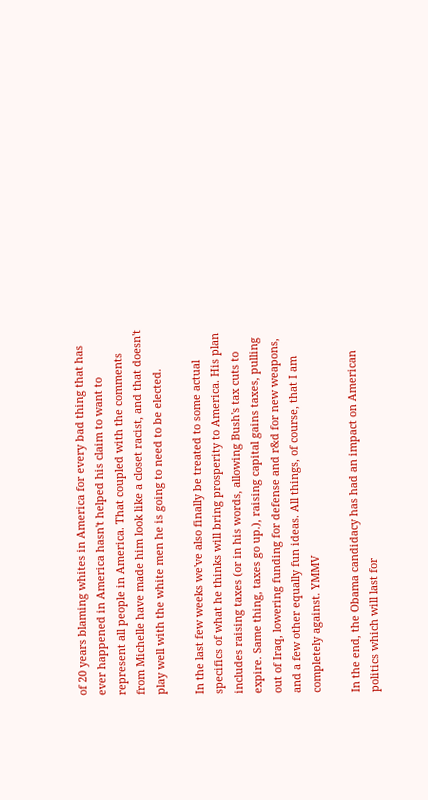of 20 years blaming whites in America for every bad thing that has ever happened in America hasn't helped his claim to want to represent all people in America. That coupled with the comments from Michelle have made him look like a closet racist, and that doesn't play well with the white men he is going to need to be elected.

In the last few weeks we've also finally be treated to some actual specifics of what he thinks will bring prosperity to America. His plan includes raising taxes (or in his words, allowing Bush's tax cuts to expire. Same thing, taxes go up.), raising capital gains taxes, pulling out of Iraq, lowering funding for defense and r&d for new weapons, and a few other equally fun ideas. All things, of course, that I am completely against. YMMV

In the end, the Obama candidacy has had an impact on American politics which will last for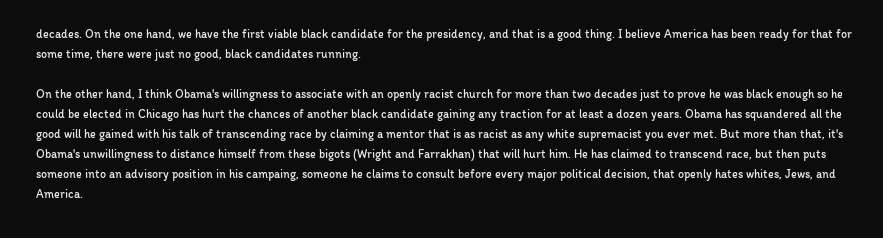decades. On the one hand, we have the first viable black candidate for the presidency, and that is a good thing. I believe America has been ready for that for some time, there were just no good, black candidates running.

On the other hand, I think Obama's willingness to associate with an openly racist church for more than two decades just to prove he was black enough so he could be elected in Chicago has hurt the chances of another black candidate gaining any traction for at least a dozen years. Obama has squandered all the good will he gained with his talk of transcending race by claiming a mentor that is as racist as any white supremacist you ever met. But more than that, it's Obama's unwillingness to distance himself from these bigots (Wright and Farrakhan) that will hurt him. He has claimed to transcend race, but then puts someone into an advisory position in his campaing, someone he claims to consult before every major political decision, that openly hates whites, Jews, and America.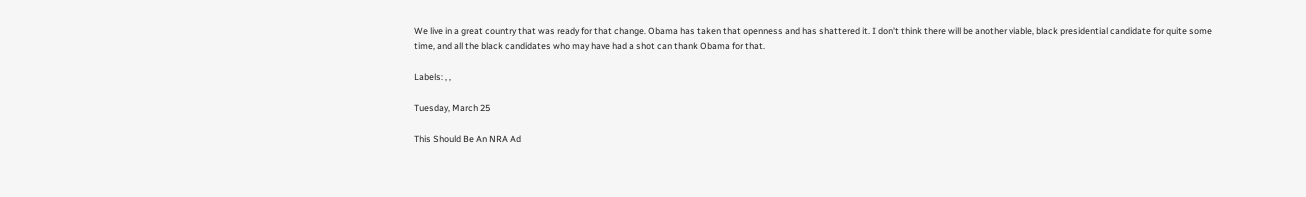We live in a great country that was ready for that change. Obama has taken that openness and has shattered it. I don't think there will be another viable, black presidential candidate for quite some time, and all the black candidates who may have had a shot can thank Obama for that.

Labels: , ,

Tuesday, March 25

This Should Be An NRA Ad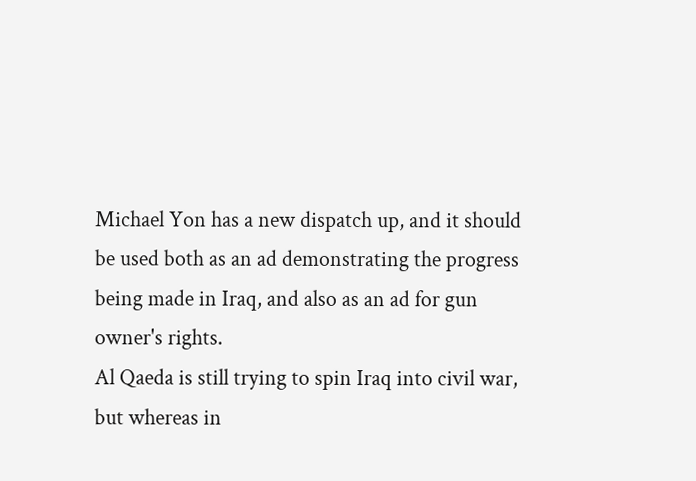Michael Yon has a new dispatch up, and it should be used both as an ad demonstrating the progress being made in Iraq, and also as an ad for gun owner's rights.
Al Qaeda is still trying to spin Iraq into civil war, but whereas in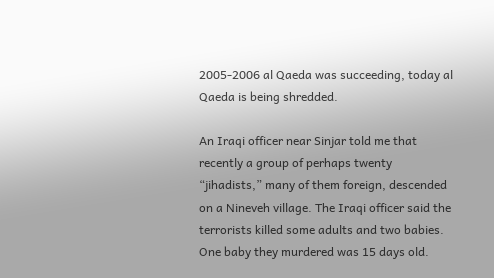2005-2006 al Qaeda was succeeding, today al Qaeda is being shredded.

An Iraqi officer near Sinjar told me that recently a group of perhaps twenty “jihadists,” many of them foreign, descended on a Nineveh village. The Iraqi officer said the terrorists killed some adults and two babies. One baby they murdered was 15 days old.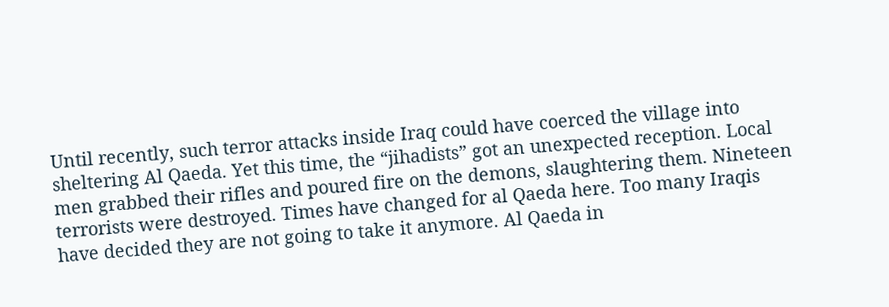Until recently, such terror attacks inside Iraq could have coerced the village into sheltering Al Qaeda. Yet this time, the “jihadists” got an unexpected reception. Local men grabbed their rifles and poured fire on the demons, slaughtering them. Nineteen terrorists were destroyed. Times have changed for al Qaeda here. Too many Iraqis have decided they are not going to take it anymore. Al Qaeda in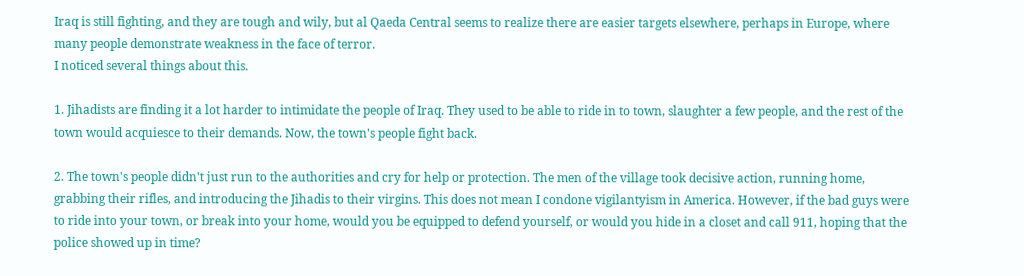Iraq is still fighting, and they are tough and wily, but al Qaeda Central seems to realize there are easier targets elsewhere, perhaps in Europe, where many people demonstrate weakness in the face of terror.
I noticed several things about this.

1. Jihadists are finding it a lot harder to intimidate the people of Iraq. They used to be able to ride in to town, slaughter a few people, and the rest of the town would acquiesce to their demands. Now, the town's people fight back.

2. The town's people didn't just run to the authorities and cry for help or protection. The men of the village took decisive action, running home, grabbing their rifles, and introducing the Jihadis to their virgins. This does not mean I condone vigilantyism in America. However, if the bad guys were to ride into your town, or break into your home, would you be equipped to defend yourself, or would you hide in a closet and call 911, hoping that the police showed up in time?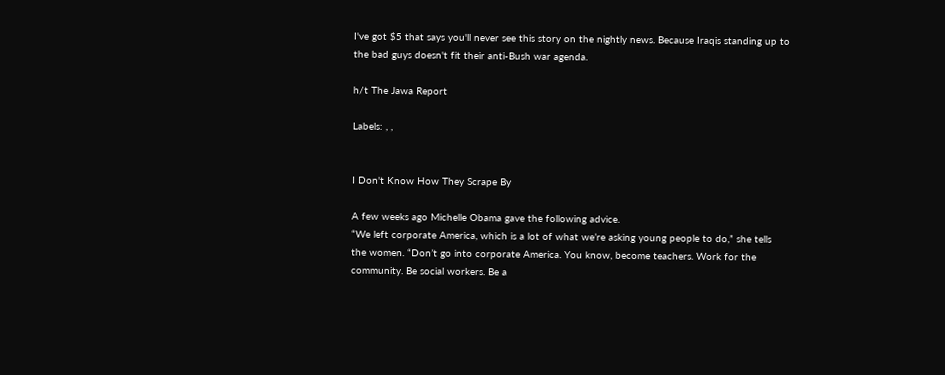I've got $5 that says you'll never see this story on the nightly news. Because Iraqis standing up to the bad guys doesn't fit their anti-Bush war agenda.

h/t The Jawa Report

Labels: , ,


I Don't Know How They Scrape By

A few weeks ago Michelle Obama gave the following advice.
“We left corporate America, which is a lot of what we’re asking young people to do,” she tells the women. “Don’t go into corporate America. You know, become teachers. Work for the community. Be social workers. Be a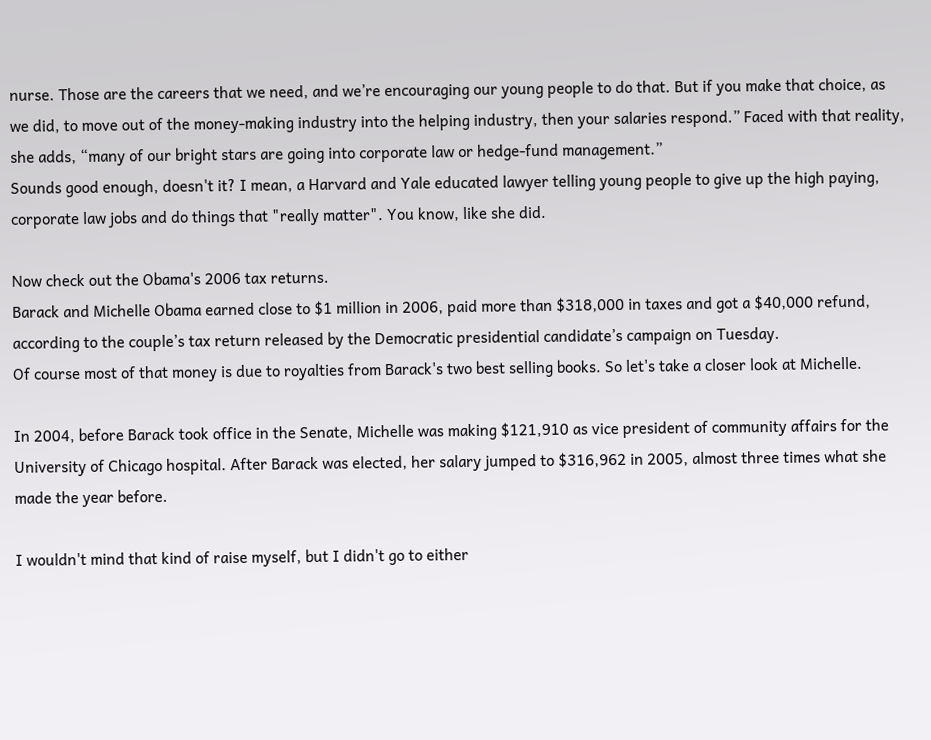nurse. Those are the careers that we need, and we’re encouraging our young people to do that. But if you make that choice, as we did, to move out of the money-making industry into the helping industry, then your salaries respond.” Faced with that reality, she adds, “many of our bright stars are going into corporate law or hedge-fund management.”
Sounds good enough, doesn't it? I mean, a Harvard and Yale educated lawyer telling young people to give up the high paying, corporate law jobs and do things that "really matter". You know, like she did.

Now check out the Obama's 2006 tax returns.
Barack and Michelle Obama earned close to $1 million in 2006, paid more than $318,000 in taxes and got a $40,000 refund, according to the couple’s tax return released by the Democratic presidential candidate’s campaign on Tuesday.
Of course most of that money is due to royalties from Barack's two best selling books. So let's take a closer look at Michelle.

In 2004, before Barack took office in the Senate, Michelle was making $121,910 as vice president of community affairs for the University of Chicago hospital. After Barack was elected, her salary jumped to $316,962 in 2005, almost three times what she made the year before.

I wouldn't mind that kind of raise myself, but I didn't go to either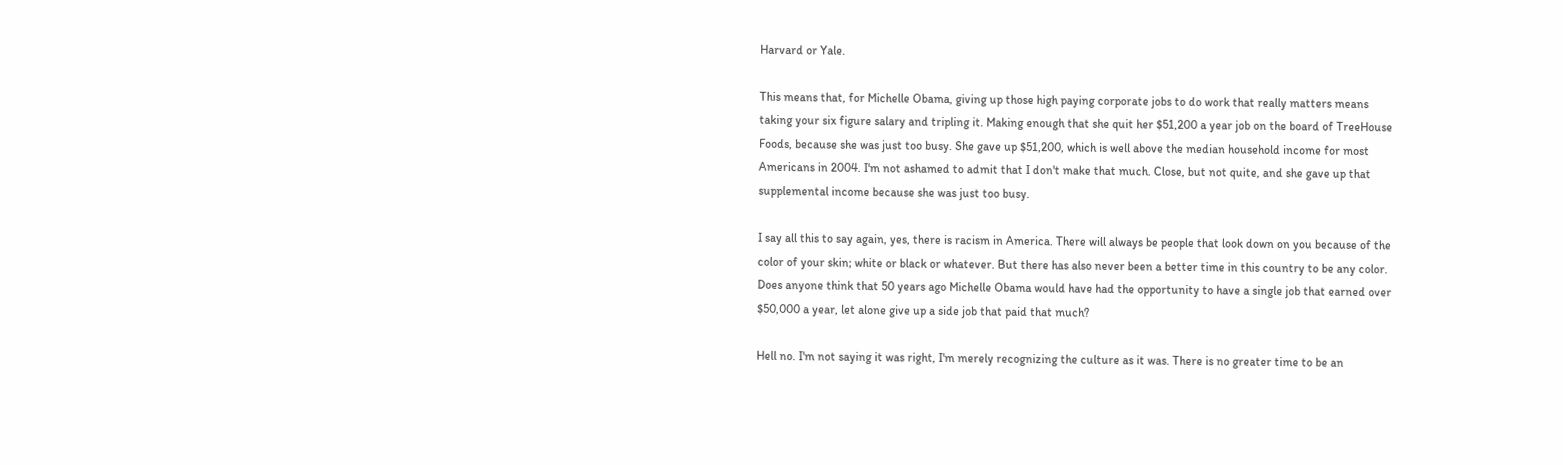Harvard or Yale.

This means that, for Michelle Obama, giving up those high paying corporate jobs to do work that really matters means taking your six figure salary and tripling it. Making enough that she quit her $51,200 a year job on the board of TreeHouse Foods, because she was just too busy. She gave up $51,200, which is well above the median household income for most Americans in 2004. I'm not ashamed to admit that I don't make that much. Close, but not quite, and she gave up that supplemental income because she was just too busy.

I say all this to say again, yes, there is racism in America. There will always be people that look down on you because of the color of your skin; white or black or whatever. But there has also never been a better time in this country to be any color. Does anyone think that 50 years ago Michelle Obama would have had the opportunity to have a single job that earned over $50,000 a year, let alone give up a side job that paid that much?

Hell no. I'm not saying it was right, I'm merely recognizing the culture as it was. There is no greater time to be an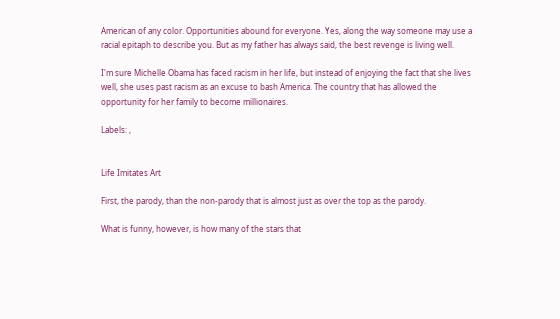American of any color. Opportunities abound for everyone. Yes, along the way someone may use a racial epitaph to describe you. But as my father has always said, the best revenge is living well.

I'm sure Michelle Obama has faced racism in her life, but instead of enjoying the fact that she lives well, she uses past racism as an excuse to bash America. The country that has allowed the opportunity for her family to become millionaires.

Labels: ,


Life Imitates Art

First, the parody, than the non-parody that is almost just as over the top as the parody.

What is funny, however, is how many of the stars that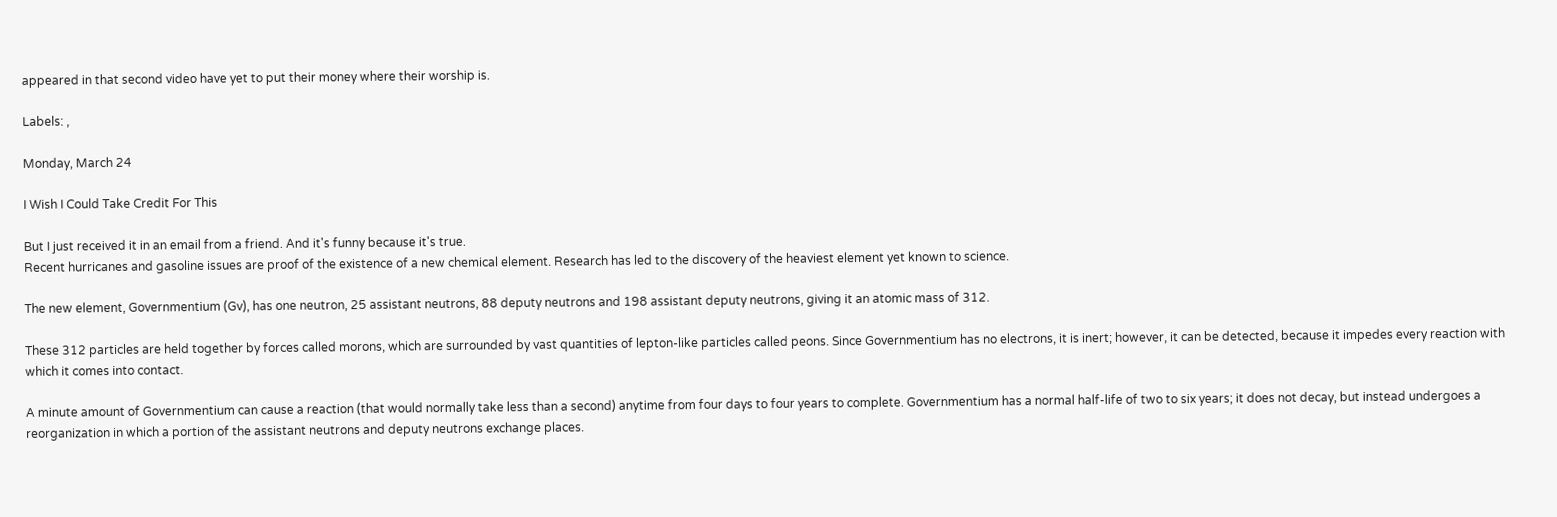appeared in that second video have yet to put their money where their worship is.

Labels: ,

Monday, March 24

I Wish I Could Take Credit For This

But I just received it in an email from a friend. And it's funny because it's true.
Recent hurricanes and gasoline issues are proof of the existence of a new chemical element. Research has led to the discovery of the heaviest element yet known to science.

The new element, Governmentium (Gv), has one neutron, 25 assistant neutrons, 88 deputy neutrons and 198 assistant deputy neutrons, giving it an atomic mass of 312.

These 312 particles are held together by forces called morons, which are surrounded by vast quantities of lepton-like particles called peons. Since Governmentium has no electrons, it is inert; however, it can be detected, because it impedes every reaction with which it comes into contact.

A minute amount of Governmentium can cause a reaction (that would normally take less than a second) anytime from four days to four years to complete. Governmentium has a normal half-life of two to six years; it does not decay, but instead undergoes a reorganization in which a portion of the assistant neutrons and deputy neutrons exchange places.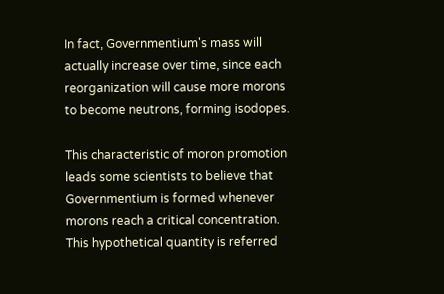In fact, Governmentium's mass will actually increase over time, since each reorganization will cause more morons to become neutrons, forming isodopes.

This characteristic of moron promotion leads some scientists to believe that Governmentium is formed whenever morons reach a critical concentration. This hypothetical quantity is referred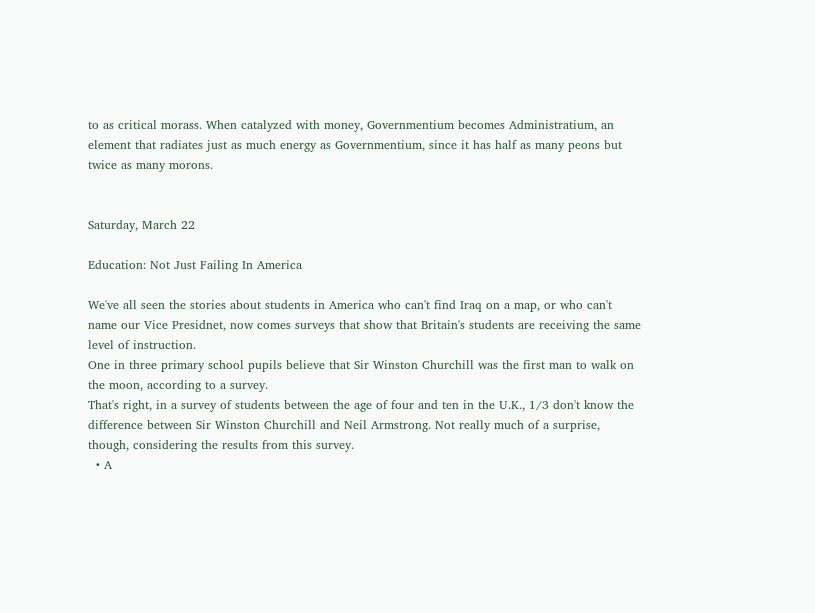to as critical morass. When catalyzed with money, Governmentium becomes Administratium, an element that radiates just as much energy as Governmentium, since it has half as many peons but twice as many morons.


Saturday, March 22

Education: Not Just Failing In America

We've all seen the stories about students in America who can't find Iraq on a map, or who can't name our Vice Presidnet, now comes surveys that show that Britain's students are receiving the same level of instruction.
One in three primary school pupils believe that Sir Winston Churchill was the first man to walk on the moon, according to a survey.
That's right, in a survey of students between the age of four and ten in the U.K., 1/3 don't know the difference between Sir Winston Churchill and Neil Armstrong. Not really much of a surprise, though, considering the results from this survey.
  • A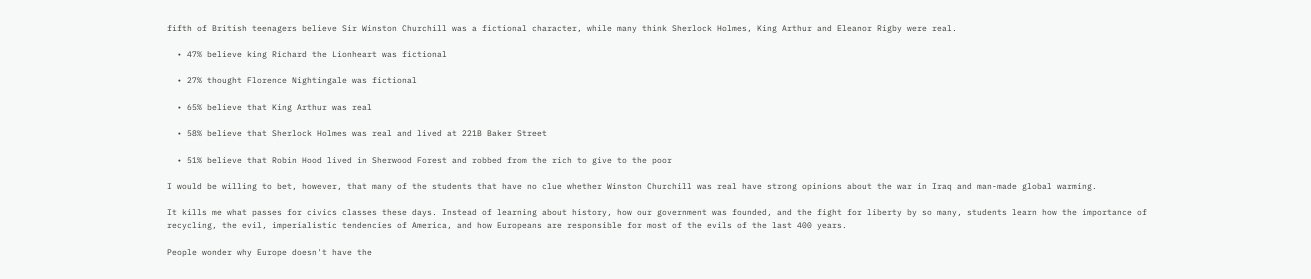fifth of British teenagers believe Sir Winston Churchill was a fictional character, while many think Sherlock Holmes, King Arthur and Eleanor Rigby were real.

  • 47% believe king Richard the Lionheart was fictional

  • 27% thought Florence Nightingale was fictional

  • 65% believe that King Arthur was real

  • 58% believe that Sherlock Holmes was real and lived at 221B Baker Street

  • 51% believe that Robin Hood lived in Sherwood Forest and robbed from the rich to give to the poor

I would be willing to bet, however, that many of the students that have no clue whether Winston Churchill was real have strong opinions about the war in Iraq and man-made global warming.

It kills me what passes for civics classes these days. Instead of learning about history, how our government was founded, and the fight for liberty by so many, students learn how the importance of recycling, the evil, imperialistic tendencies of America, and how Europeans are responsible for most of the evils of the last 400 years.

People wonder why Europe doesn't have the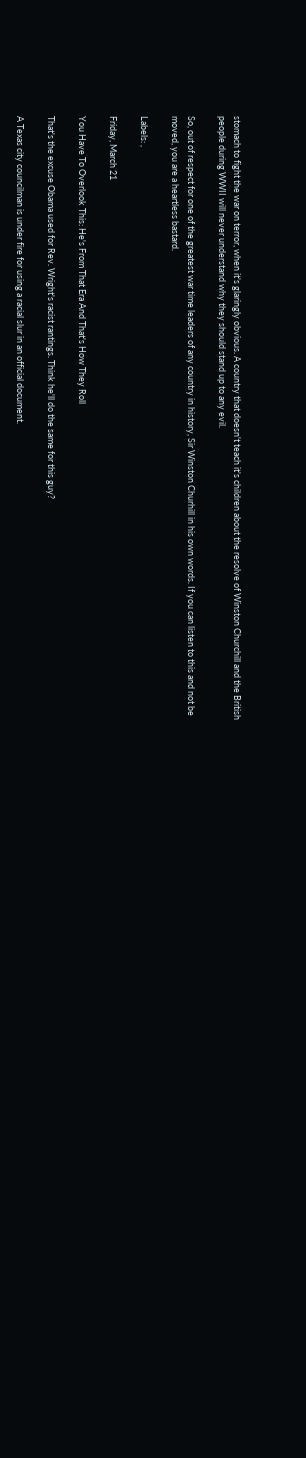stomach to fight the war on terror, when it's glaringly obvious. A country that doesn't teach it's children about the resolve of Winston Churchill and the British people during WWII will never understand why they should stand up to any evil.

So, out of respect for one of the greatest war time leaders of any country in history, Sir Winston Churhill in his own words. If you can listen to this and not be moved, you are a heartless bastard.

Labels: ,

Friday, March 21

You Have To Overlook This: He's From That Era And That's How They Roll

That's the excuse Obama used for Rev. Wright's racist rantings. Think he'll do the same for this guy?

A Texas city councilman is under fire for using a racial slur in an official document.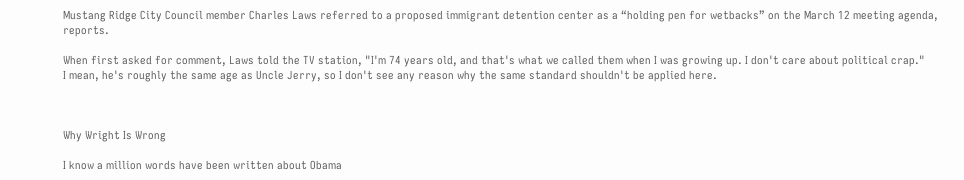Mustang Ridge City Council member Charles Laws referred to a proposed immigrant detention center as a “holding pen for wetbacks” on the March 12 meeting agenda, reports.

When first asked for comment, Laws told the TV station, "I'm 74 years old, and that's what we called them when I was growing up. I don't care about political crap."
I mean, he's roughly the same age as Uncle Jerry, so I don't see any reason why the same standard shouldn't be applied here.



Why Wright Is Wrong

I know a million words have been written about Obama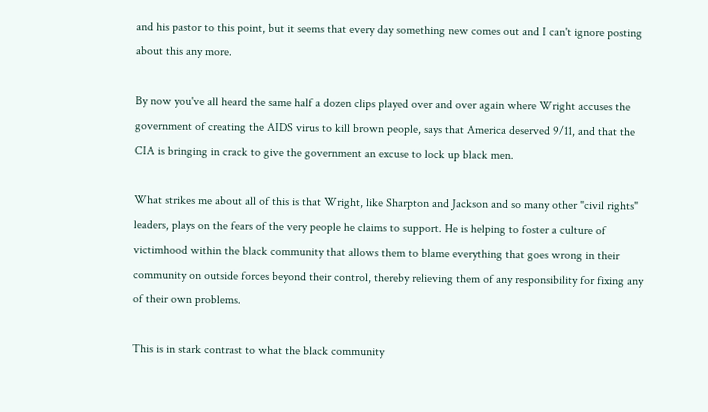and his pastor to this point, but it seems that every day something new comes out and I can't ignore posting about this any more.

By now you've all heard the same half a dozen clips played over and over again where Wright accuses the government of creating the AIDS virus to kill brown people, says that America deserved 9/11, and that the CIA is bringing in crack to give the government an excuse to lock up black men.

What strikes me about all of this is that Wright, like Sharpton and Jackson and so many other "civil rights" leaders, plays on the fears of the very people he claims to support. He is helping to foster a culture of victimhood within the black community that allows them to blame everything that goes wrong in their community on outside forces beyond their control, thereby relieving them of any responsibility for fixing any of their own problems.

This is in stark contrast to what the black community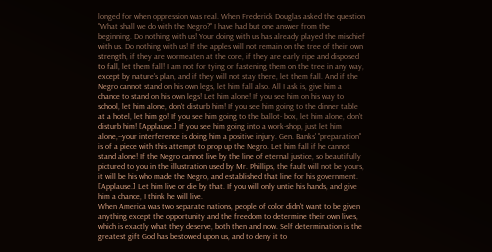longed for when oppression was real. When Frederick Douglas asked the question
"What shall we do with the Negro?" I have had but one answer from the beginning. Do nothing with us! Your doing with us has already played the mischief with us. Do nothing with us! If the apples will not remain on the tree of their own strength, if they are wormeaten at the core, if they are early ripe and disposed to fall, let them fall! I am not for tying or fastening them on the tree in any way, except by nature's plan, and if they will not stay there, let them fall. And if the Negro cannot stand on his own legs, let him fall also. All I ask is, give him a chance to stand on his own legs! Let him alone! If you see him on his way to school, let him alone, don't disturb him! If you see him going to the dinner table at a hotel, let him go! If you see him going to the ballot- box, let him alone, don't disturb him! [Applause.] If you see him going into a work-shop, just let him alone,--your interference is doing him a positive injury. Gen. Banks' "preparation" is of a piece with this attempt to prop up the Negro. Let him fall if he cannot stand alone! If the Negro cannot live by the line of eternal justice, so beautifully pictured to you in the illustration used by Mr. Phillips, the fault will not be yours, it will be his who made the Negro, and established that line for his government. [Applause.] Let him live or die by that. If you will only untie his hands, and give him a chance, I think he will live.
When America was two separate nations, people of color didn't want to be given anything except the opportunity and the freedom to determine their own lives, which is exactly what they deserve, both then and now. Self determination is the greatest gift God has bestowed upon us, and to deny it to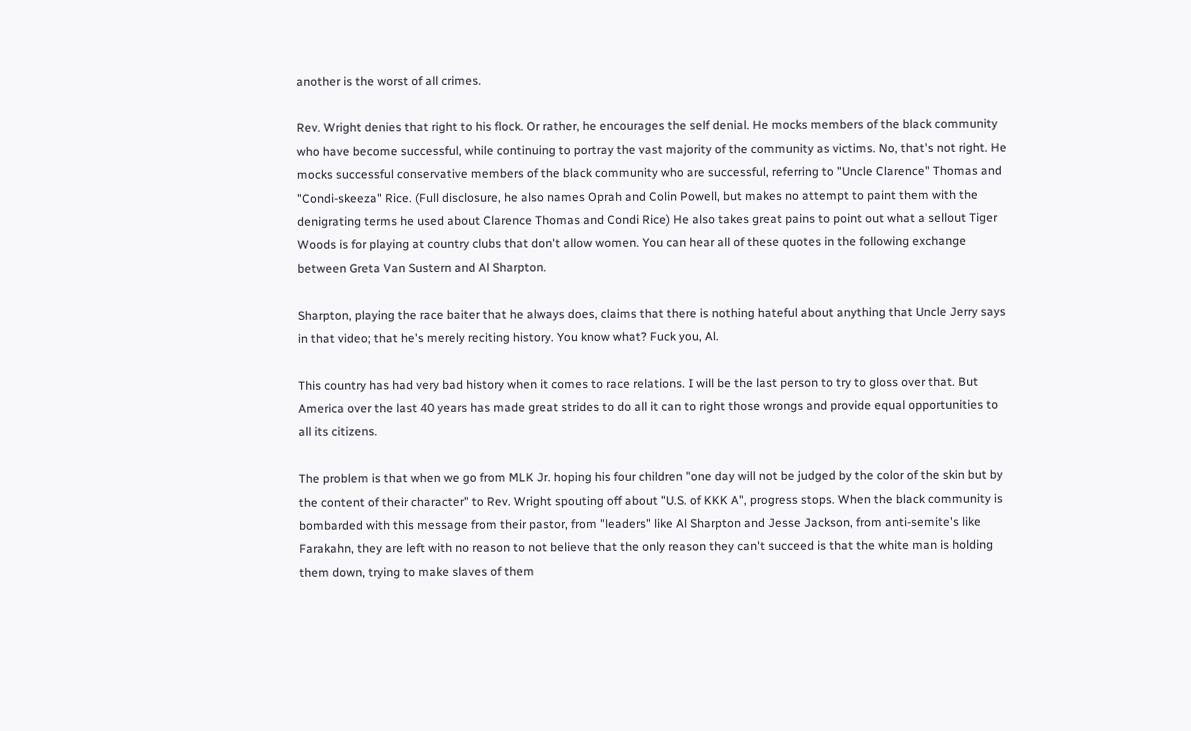another is the worst of all crimes.

Rev. Wright denies that right to his flock. Or rather, he encourages the self denial. He mocks members of the black community who have become successful, while continuing to portray the vast majority of the community as victims. No, that's not right. He mocks successful conservative members of the black community who are successful, referring to "Uncle Clarence" Thomas and "Condi-skeeza" Rice. (Full disclosure, he also names Oprah and Colin Powell, but makes no attempt to paint them with the denigrating terms he used about Clarence Thomas and Condi Rice) He also takes great pains to point out what a sellout Tiger Woods is for playing at country clubs that don't allow women. You can hear all of these quotes in the following exchange between Greta Van Sustern and Al Sharpton.

Sharpton, playing the race baiter that he always does, claims that there is nothing hateful about anything that Uncle Jerry says in that video; that he's merely reciting history. You know what? Fuck you, Al.

This country has had very bad history when it comes to race relations. I will be the last person to try to gloss over that. But America over the last 40 years has made great strides to do all it can to right those wrongs and provide equal opportunities to all its citizens.

The problem is that when we go from MLK Jr. hoping his four children "one day will not be judged by the color of the skin but by the content of their character" to Rev. Wright spouting off about "U.S. of KKK A", progress stops. When the black community is bombarded with this message from their pastor, from "leaders" like Al Sharpton and Jesse Jackson, from anti-semite's like Farakahn, they are left with no reason to not believe that the only reason they can't succeed is that the white man is holding them down, trying to make slaves of them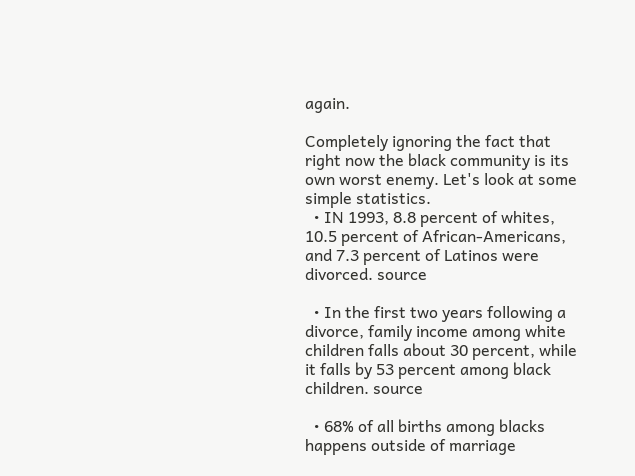again.

Completely ignoring the fact that right now the black community is its own worst enemy. Let's look at some simple statistics.
  • IN 1993, 8.8 percent of whites, 10.5 percent of African-Americans, and 7.3 percent of Latinos were divorced. source

  • In the first two years following a divorce, family income among white children falls about 30 percent, while it falls by 53 percent among black children. source

  • 68% of all births among blacks happens outside of marriage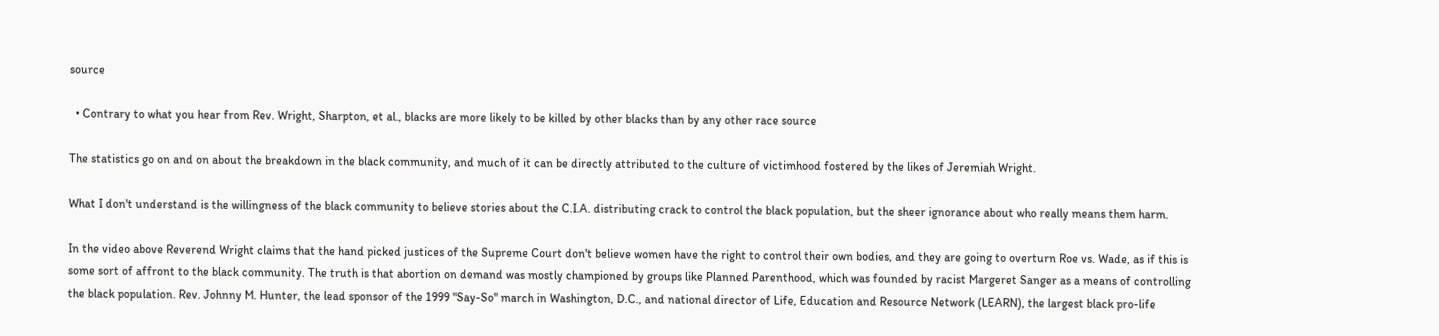source

  • Contrary to what you hear from Rev. Wright, Sharpton, et al., blacks are more likely to be killed by other blacks than by any other race source

The statistics go on and on about the breakdown in the black community, and much of it can be directly attributed to the culture of victimhood fostered by the likes of Jeremiah Wright.

What I don't understand is the willingness of the black community to believe stories about the C.I.A. distributing crack to control the black population, but the sheer ignorance about who really means them harm.

In the video above Reverend Wright claims that the hand picked justices of the Supreme Court don't believe women have the right to control their own bodies, and they are going to overturn Roe vs. Wade, as if this is some sort of affront to the black community. The truth is that abortion on demand was mostly championed by groups like Planned Parenthood, which was founded by racist Margeret Sanger as a means of controlling the black population. Rev. Johnny M. Hunter, the lead sponsor of the 1999 "Say-So" march in Washington, D.C., and national director of Life, Education and Resource Network (LEARN), the largest black pro-life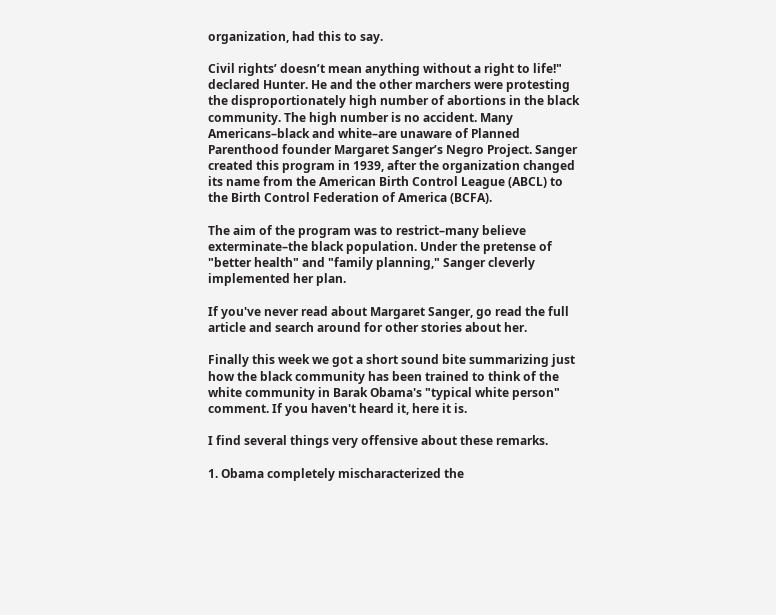organization, had this to say.

Civil rights’ doesn’t mean anything without a right to life!" declared Hunter. He and the other marchers were protesting the disproportionately high number of abortions in the black community. The high number is no accident. Many Americans–black and white–are unaware of Planned Parenthood founder Margaret Sanger’s Negro Project. Sanger created this program in 1939, after the organization changed its name from the American Birth Control League (ABCL) to the Birth Control Federation of America (BCFA).

The aim of the program was to restrict–many believe exterminate–the black population. Under the pretense of "better health" and "family planning," Sanger cleverly implemented her plan.

If you've never read about Margaret Sanger, go read the full article and search around for other stories about her.

Finally this week we got a short sound bite summarizing just how the black community has been trained to think of the white community in Barak Obama's "typical white person" comment. If you haven't heard it, here it is.

I find several things very offensive about these remarks.

1. Obama completely mischaracterized the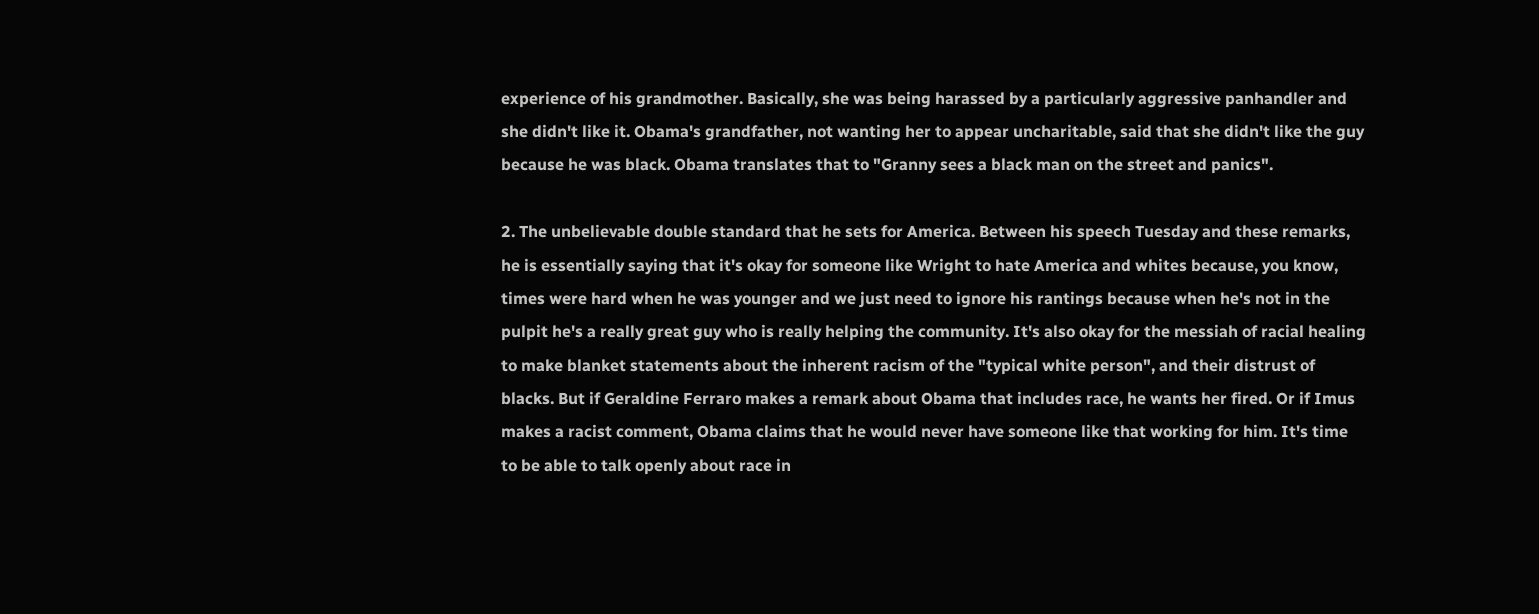experience of his grandmother. Basically, she was being harassed by a particularly aggressive panhandler and she didn't like it. Obama's grandfather, not wanting her to appear uncharitable, said that she didn't like the guy because he was black. Obama translates that to "Granny sees a black man on the street and panics".

2. The unbelievable double standard that he sets for America. Between his speech Tuesday and these remarks, he is essentially saying that it's okay for someone like Wright to hate America and whites because, you know, times were hard when he was younger and we just need to ignore his rantings because when he's not in the pulpit he's a really great guy who is really helping the community. It's also okay for the messiah of racial healing to make blanket statements about the inherent racism of the "typical white person", and their distrust of blacks. But if Geraldine Ferraro makes a remark about Obama that includes race, he wants her fired. Or if Imus makes a racist comment, Obama claims that he would never have someone like that working for him. It's time to be able to talk openly about race in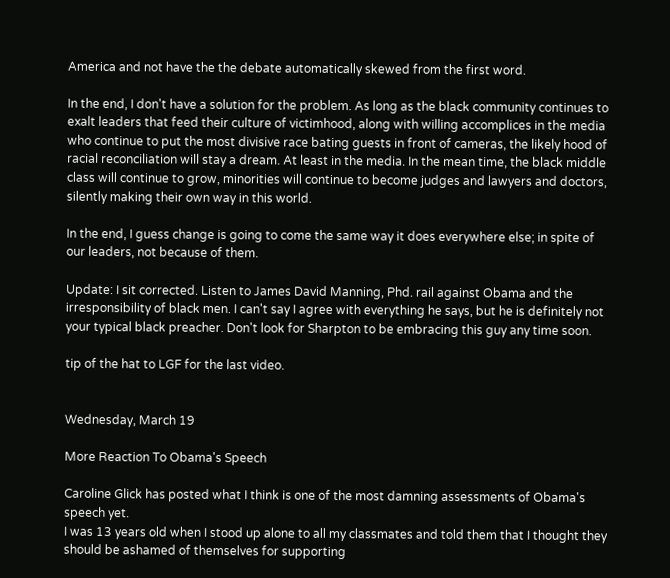America and not have the the debate automatically skewed from the first word.

In the end, I don't have a solution for the problem. As long as the black community continues to exalt leaders that feed their culture of victimhood, along with willing accomplices in the media who continue to put the most divisive race bating guests in front of cameras, the likely hood of racial reconciliation will stay a dream. At least in the media. In the mean time, the black middle class will continue to grow, minorities will continue to become judges and lawyers and doctors, silently making their own way in this world.

In the end, I guess change is going to come the same way it does everywhere else; in spite of our leaders, not because of them.

Update: I sit corrected. Listen to James David Manning, Phd. rail against Obama and the irresponsibility of black men. I can't say I agree with everything he says, but he is definitely not your typical black preacher. Don't look for Sharpton to be embracing this guy any time soon.

tip of the hat to LGF for the last video.


Wednesday, March 19

More Reaction To Obama's Speech

Caroline Glick has posted what I think is one of the most damning assessments of Obama's speech yet.
I was 13 years old when I stood up alone to all my classmates and told them that I thought they should be ashamed of themselves for supporting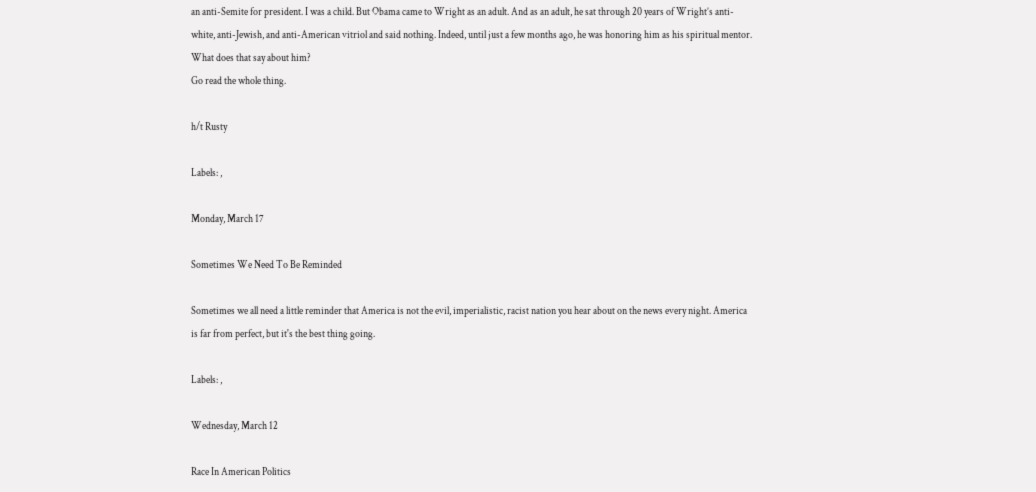an anti-Semite for president. I was a child. But Obama came to Wright as an adult. And as an adult, he sat through 20 years of Wright’s anti-white, anti-Jewish, and anti-American vitriol and said nothing. Indeed, until just a few months ago, he was honoring him as his spiritual mentor. What does that say about him?
Go read the whole thing.

h/t Rusty

Labels: ,

Monday, March 17

Sometimes We Need To Be Reminded

Sometimes we all need a little reminder that America is not the evil, imperialistic, racist nation you hear about on the news every night. America is far from perfect, but it's the best thing going.

Labels: ,

Wednesday, March 12

Race In American Politics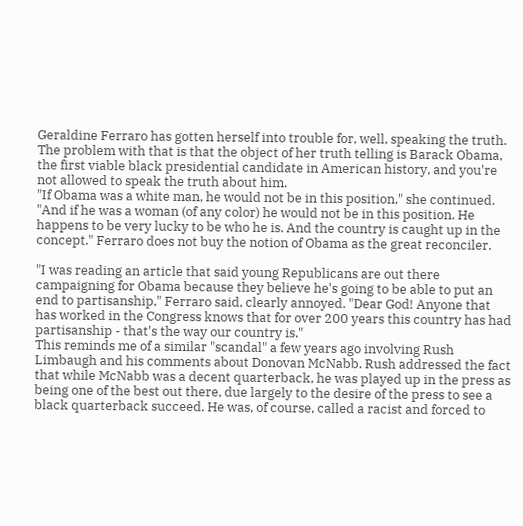Geraldine Ferraro has gotten herself into trouble for, well, speaking the truth. The problem with that is that the object of her truth telling is Barack Obama, the first viable black presidential candidate in American history, and you're not allowed to speak the truth about him.
"If Obama was a white man, he would not be in this position," she continued. "And if he was a woman (of any color) he would not be in this position. He happens to be very lucky to be who he is. And the country is caught up in the concept." Ferraro does not buy the notion of Obama as the great reconciler.

"I was reading an article that said young Republicans are out there campaigning for Obama because they believe he's going to be able to put an end to partisanship," Ferraro said, clearly annoyed. "Dear God! Anyone that has worked in the Congress knows that for over 200 years this country has had partisanship - that's the way our country is."
This reminds me of a similar "scandal" a few years ago involving Rush Limbaugh and his comments about Donovan McNabb. Rush addressed the fact that while McNabb was a decent quarterback, he was played up in the press as being one of the best out there, due largely to the desire of the press to see a black quarterback succeed. He was, of course, called a racist and forced to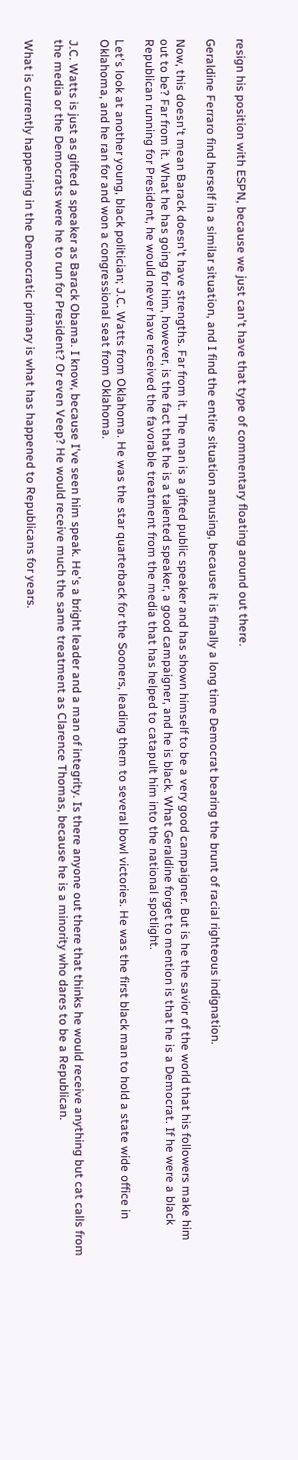resign his position with ESPN, because we just can't have that type of commentary floating around out there.

Geraldine Ferraro find herself in a similar situation, and I find the entire situation amusing, because it is finally a long time Democrat bearing the brunt of racial righteous indignation.

Now, this doesn't mean Barack doesn't have strengths. Far from it. The man is a gifted public speaker and has shown himself to be a very good campaigner. But is he the savior of the world that his followers make him out to be? Far from it. What he has going for him, however, is the fact that he is a talented speaker, a good campaigner, and he is black. What Geraldine forget to mention is that he is a Democrat. If he were a black Republican running for President, he would never have received the favorable treatment from the media that has helped to catapult him into the national spotlight.

Let's look at another young, black politician; J.C. Watts from Oklahoma. He was the star quarterback for the Sooners, leading them to several bowl victories. He was the first black man to hold a state wide office in Oklahoma, and he ran for and won a congressional seat from Oklahoma.

J.C. Watts is just as gifted a speaker as Barack Obama. I know, because I've seen him speak. He's a bright leader and a man of integrity. Is there anyone out there that thinks he would receive anything but cat calls from the media or the Democrats were he to run for President? Or even Veep? He would receive much the same treatment as Clarence Thomas, because he is a minority who dares to be a Republican.

What is currently happening in the Democratic primary is what has happened to Republicans for years.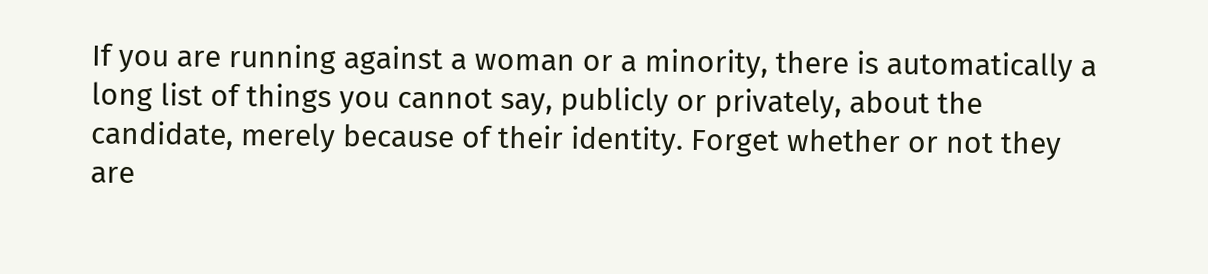If you are running against a woman or a minority, there is automatically a long list of things you cannot say, publicly or privately, about the candidate, merely because of their identity. Forget whether or not they are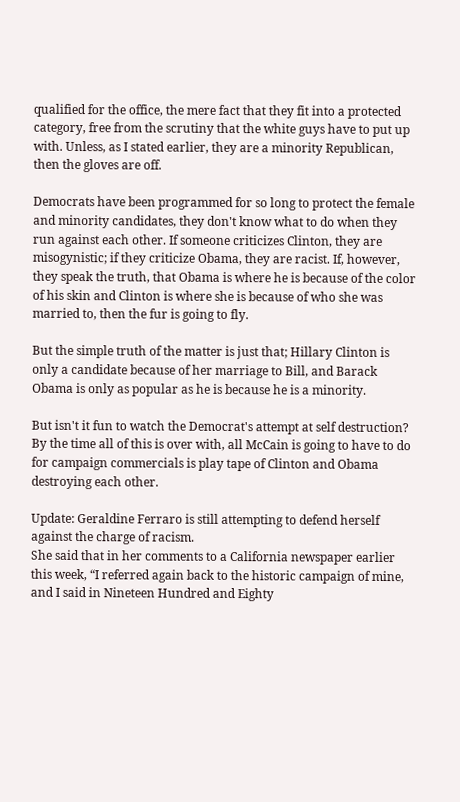qualified for the office, the mere fact that they fit into a protected category, free from the scrutiny that the white guys have to put up with. Unless, as I stated earlier, they are a minority Republican, then the gloves are off.

Democrats have been programmed for so long to protect the female and minority candidates, they don't know what to do when they run against each other. If someone criticizes Clinton, they are misogynistic; if they criticize Obama, they are racist. If, however, they speak the truth, that Obama is where he is because of the color of his skin and Clinton is where she is because of who she was married to, then the fur is going to fly.

But the simple truth of the matter is just that; Hillary Clinton is only a candidate because of her marriage to Bill, and Barack Obama is only as popular as he is because he is a minority.

But isn't it fun to watch the Democrat's attempt at self destruction? By the time all of this is over with, all McCain is going to have to do for campaign commercials is play tape of Clinton and Obama destroying each other.

Update: Geraldine Ferraro is still attempting to defend herself against the charge of racism.
She said that in her comments to a California newspaper earlier this week, “I referred again back to the historic campaign of mine, and I said in Nineteen Hundred and Eighty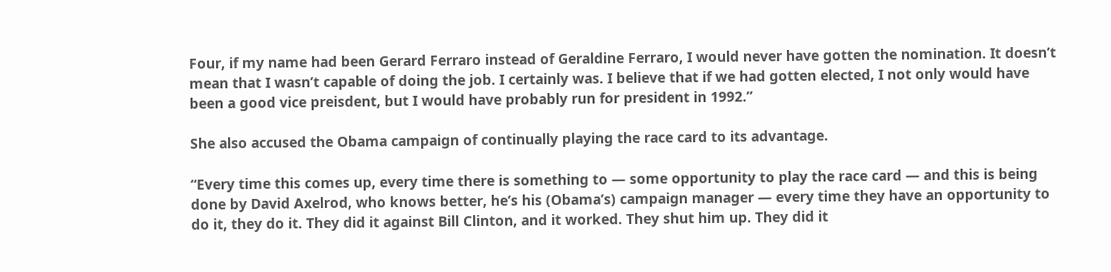Four, if my name had been Gerard Ferraro instead of Geraldine Ferraro, I would never have gotten the nomination. It doesn’t mean that I wasn’t capable of doing the job. I certainly was. I believe that if we had gotten elected, I not only would have been a good vice preisdent, but I would have probably run for president in 1992.”

She also accused the Obama campaign of continually playing the race card to its advantage.

“Every time this comes up, every time there is something to — some opportunity to play the race card — and this is being done by David Axelrod, who knows better, he’s his (Obama’s) campaign manager — every time they have an opportunity to do it, they do it. They did it against Bill Clinton, and it worked. They shut him up. They did it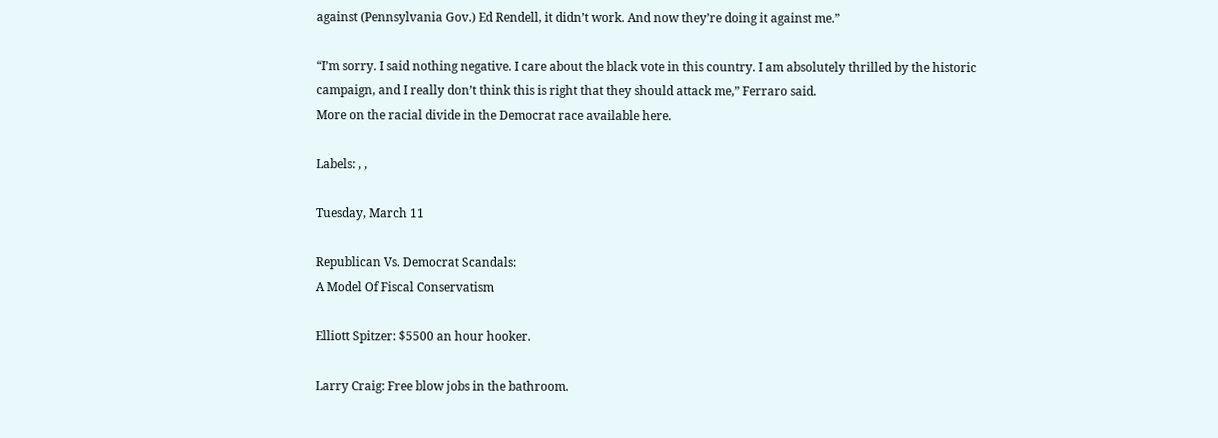against (Pennsylvania Gov.) Ed Rendell, it didn’t work. And now they’re doing it against me.”

“I’m sorry. I said nothing negative. I care about the black vote in this country. I am absolutely thrilled by the historic campaign, and I really don’t think this is right that they should attack me,” Ferraro said.
More on the racial divide in the Democrat race available here.

Labels: , ,

Tuesday, March 11

Republican Vs. Democrat Scandals:
A Model Of Fiscal Conservatism

Elliott Spitzer: $5500 an hour hooker.

Larry Craig: Free blow jobs in the bathroom.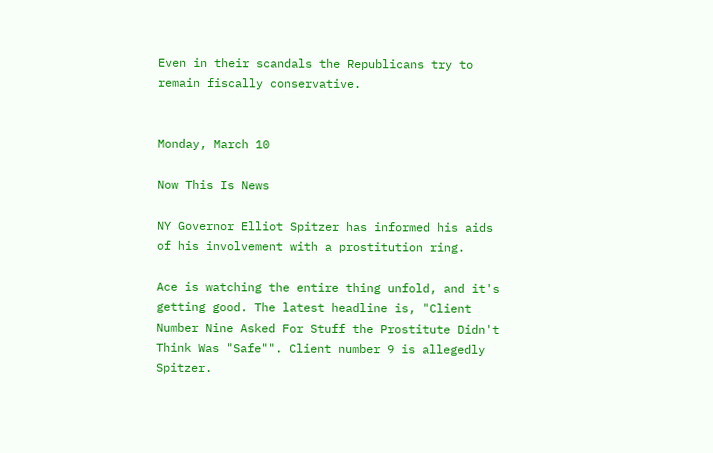Even in their scandals the Republicans try to remain fiscally conservative.


Monday, March 10

Now This Is News

NY Governor Elliot Spitzer has informed his aids of his involvement with a prostitution ring.

Ace is watching the entire thing unfold, and it's getting good. The latest headline is, "Client Number Nine Asked For Stuff the Prostitute Didn't Think Was "Safe"". Client number 9 is allegedly Spitzer.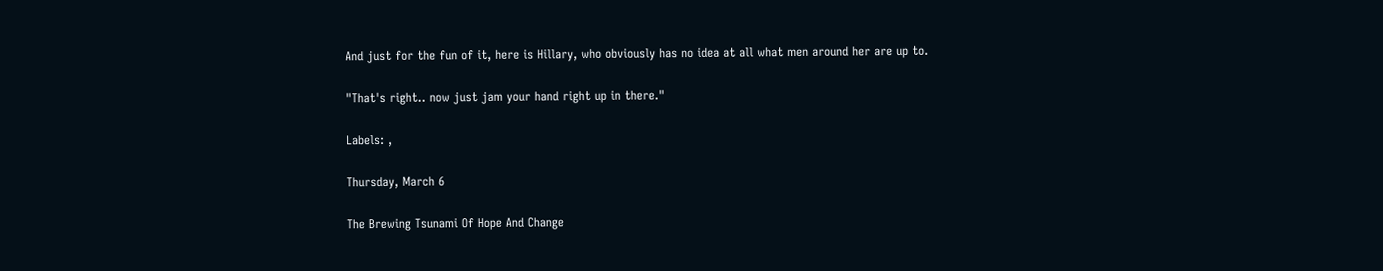And just for the fun of it, here is Hillary, who obviously has no idea at all what men around her are up to.

"That's right.. now just jam your hand right up in there."

Labels: ,

Thursday, March 6

The Brewing Tsunami Of Hope And Change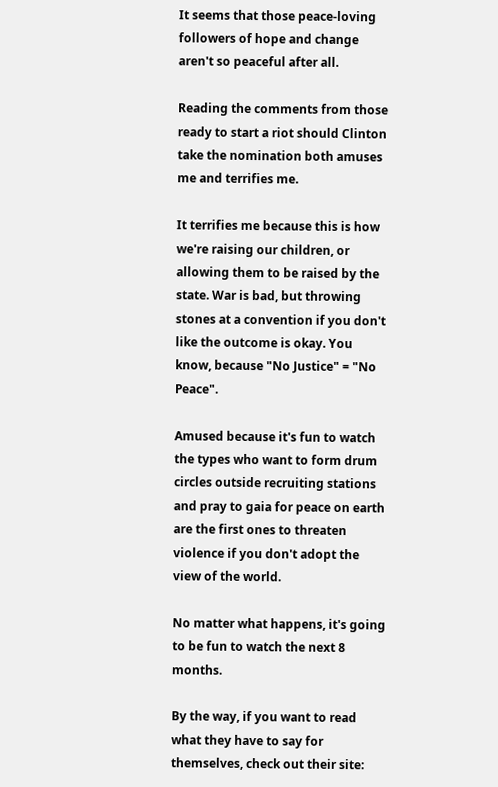It seems that those peace-loving followers of hope and change aren't so peaceful after all.

Reading the comments from those ready to start a riot should Clinton take the nomination both amuses me and terrifies me.

It terrifies me because this is how we're raising our children, or allowing them to be raised by the state. War is bad, but throwing stones at a convention if you don't like the outcome is okay. You know, because "No Justice" = "No Peace".

Amused because it's fun to watch the types who want to form drum circles outside recruiting stations and pray to gaia for peace on earth are the first ones to threaten violence if you don't adopt the view of the world.

No matter what happens, it's going to be fun to watch the next 8 months.

By the way, if you want to read what they have to say for themselves, check out their site: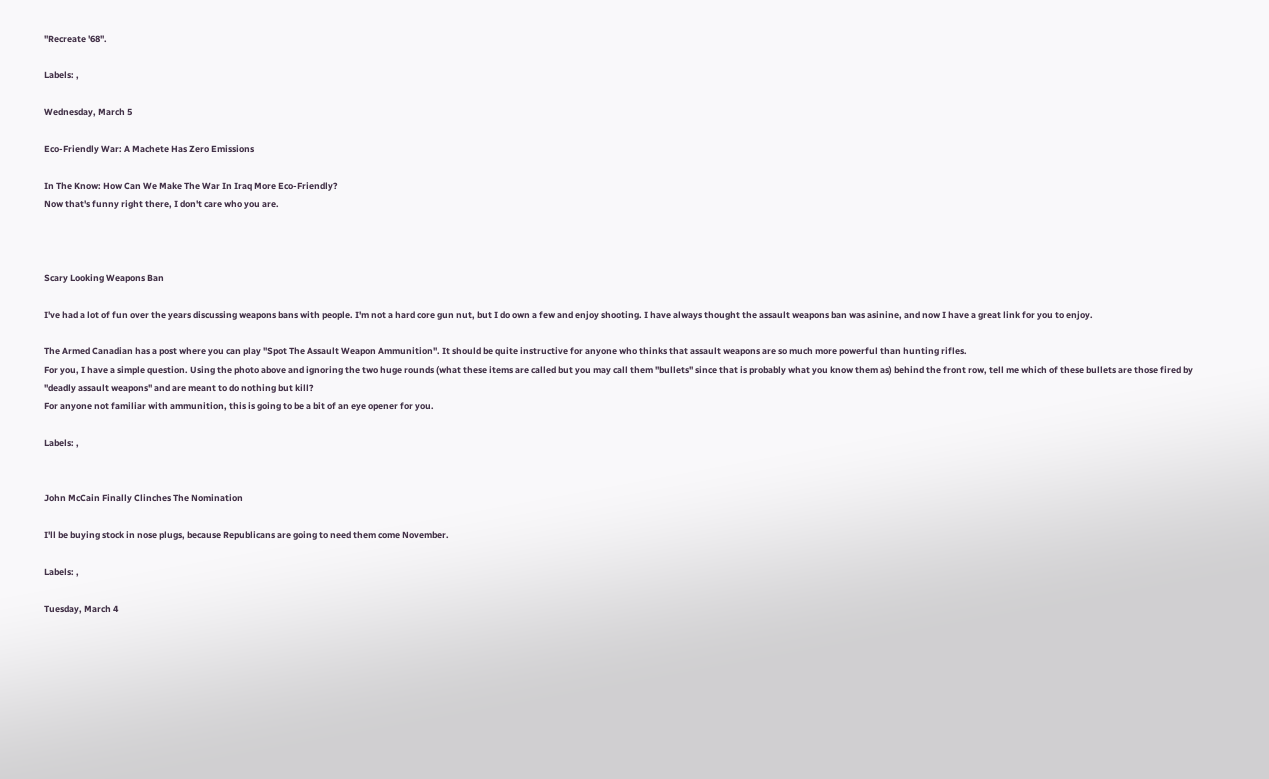"Recreate '68".

Labels: ,

Wednesday, March 5

Eco-Friendly War: A Machete Has Zero Emissions

In The Know: How Can We Make The War In Iraq More Eco-Friendly?
Now that's funny right there, I don't care who you are.



Scary Looking Weapons Ban

I've had a lot of fun over the years discussing weapons bans with people. I'm not a hard core gun nut, but I do own a few and enjoy shooting. I have always thought the assault weapons ban was asinine, and now I have a great link for you to enjoy.

The Armed Canadian has a post where you can play "Spot The Assault Weapon Ammunition". It should be quite instructive for anyone who thinks that assault weapons are so much more powerful than hunting rifles.
For you, I have a simple question. Using the photo above and ignoring the two huge rounds (what these items are called but you may call them "bullets" since that is probably what you know them as) behind the front row, tell me which of these bullets are those fired by "deadly assault weapons" and are meant to do nothing but kill?
For anyone not familiar with ammunition, this is going to be a bit of an eye opener for you.

Labels: ,


John McCain Finally Clinches The Nomination

I'll be buying stock in nose plugs, because Republicans are going to need them come November.

Labels: ,

Tuesday, March 4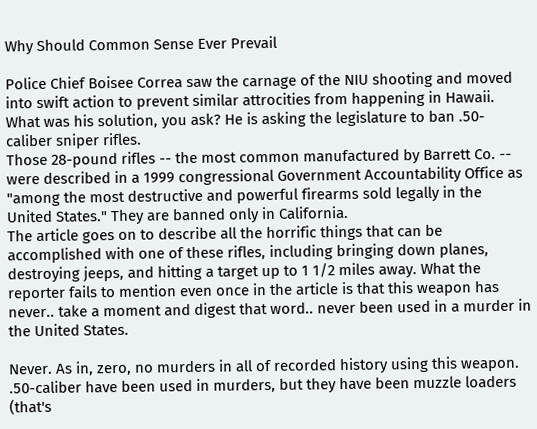Why Should Common Sense Ever Prevail

Police Chief Boisee Correa saw the carnage of the NIU shooting and moved into swift action to prevent similar attrocities from happening in Hawaii. What was his solution, you ask? He is asking the legislature to ban .50-caliber sniper rifles.
Those 28-pound rifles -- the most common manufactured by Barrett Co. -- were described in a 1999 congressional Government Accountability Office as "among the most destructive and powerful firearms sold legally in the United States." They are banned only in California.
The article goes on to describe all the horrific things that can be accomplished with one of these rifles, including bringing down planes, destroying jeeps, and hitting a target up to 1 1/2 miles away. What the reporter fails to mention even once in the article is that this weapon has never.. take a moment and digest that word.. never been used in a murder in the United States.

Never. As in, zero, no murders in all of recorded history using this weapon. .50-caliber have been used in murders, but they have been muzzle loaders (that's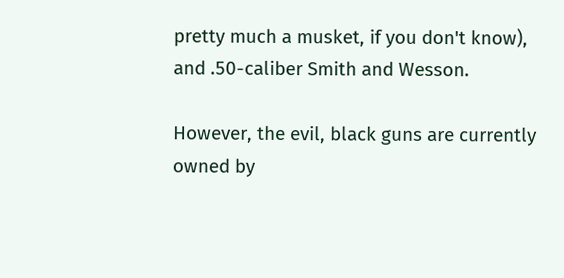pretty much a musket, if you don't know), and .50-caliber Smith and Wesson.

However, the evil, black guns are currently owned by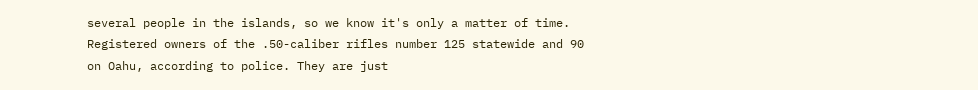several people in the islands, so we know it's only a matter of time.
Registered owners of the .50-caliber rifles number 125 statewide and 90 on Oahu, according to police. They are just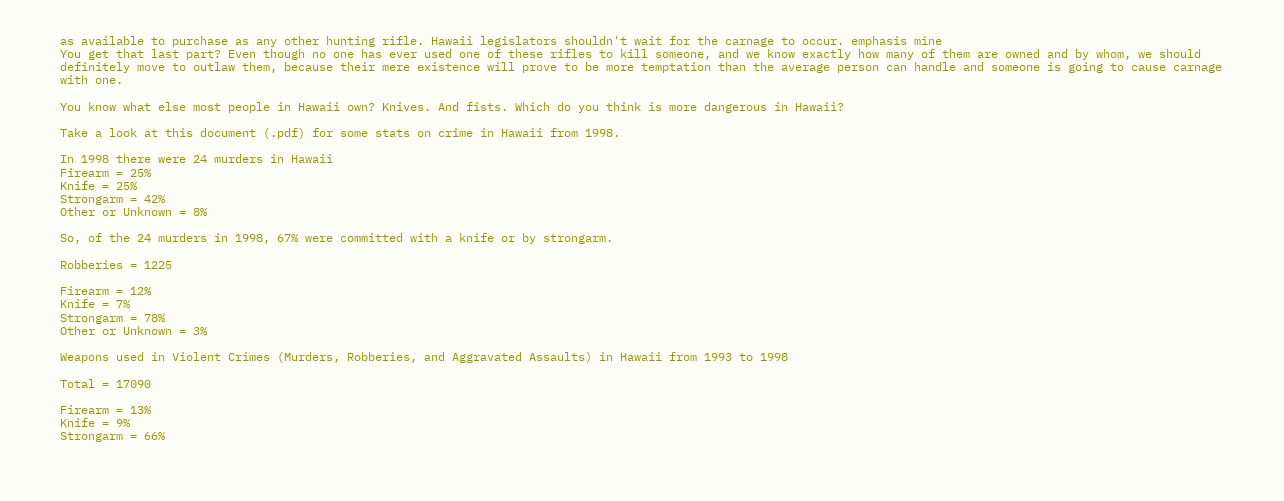as available to purchase as any other hunting rifle. Hawaii legislators shouldn't wait for the carnage to occur. emphasis mine
You get that last part? Even though no one has ever used one of these rifles to kill someone, and we know exactly how many of them are owned and by whom, we should definitely move to outlaw them, because their mere existence will prove to be more temptation than the average person can handle and someone is going to cause carnage with one.

You know what else most people in Hawaii own? Knives. And fists. Which do you think is more dangerous in Hawaii?

Take a look at this document (.pdf) for some stats on crime in Hawaii from 1998.

In 1998 there were 24 murders in Hawaii
Firearm = 25%
Knife = 25%
Strongarm = 42%
Other or Unknown = 8%

So, of the 24 murders in 1998, 67% were committed with a knife or by strongarm.

Robberies = 1225

Firearm = 12%
Knife = 7%
Strongarm = 78%
Other or Unknown = 3%

Weapons used in Violent Crimes (Murders, Robberies, and Aggravated Assaults) in Hawaii from 1993 to 1998

Total = 17090

Firearm = 13%
Knife = 9%
Strongarm = 66%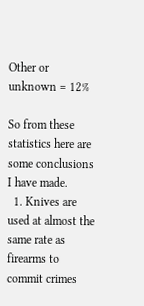Other or unknown = 12%

So from these statistics here are some conclusions I have made.
  1. Knives are used at almost the same rate as firearms to commit crimes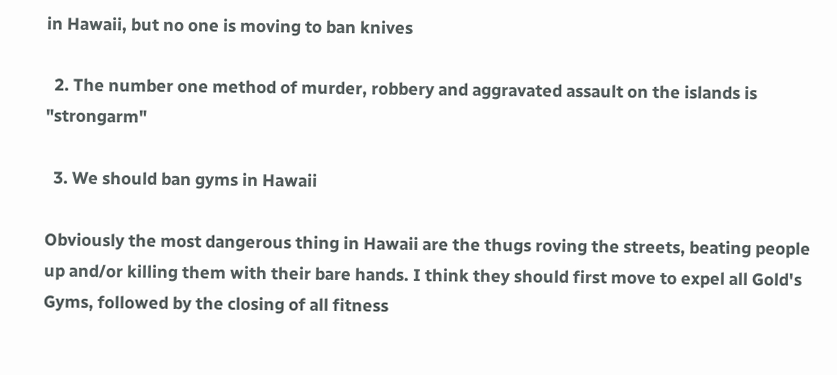in Hawaii, but no one is moving to ban knives

  2. The number one method of murder, robbery and aggravated assault on the islands is "strongarm"

  3. We should ban gyms in Hawaii

Obviously the most dangerous thing in Hawaii are the thugs roving the streets, beating people up and/or killing them with their bare hands. I think they should first move to expel all Gold's Gyms, followed by the closing of all fitness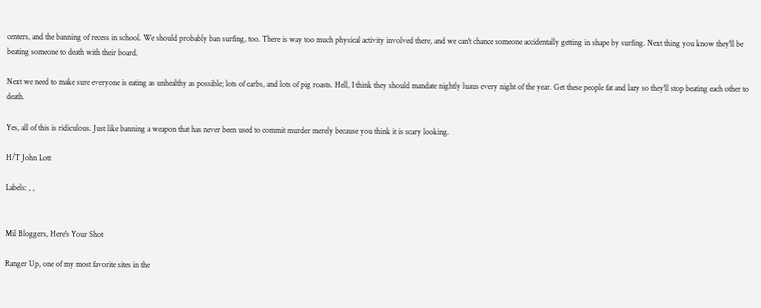centers, and the banning of recess in school. We should probably ban surfing, too. There is way too much physical activity involved there, and we can't chance someone accidentally getting in shape by surfing. Next thing you know they'll be beating someone to death with their board.

Next we need to make sure everyone is eating as unhealthy as possible; lots of carbs, and lots of pig roasts. Hell, I think they should mandate nightly luaus every night of the year. Get these people fat and lazy so they'll stop beating each other to death.

Yes, all of this is ridiculous. Just like banning a weapon that has never been used to commit murder merely because you think it is scary looking.

H/T John Lott

Labels: , ,


Mil Bloggers, Here's Your Shot

Ranger Up, one of my most favorite sites in the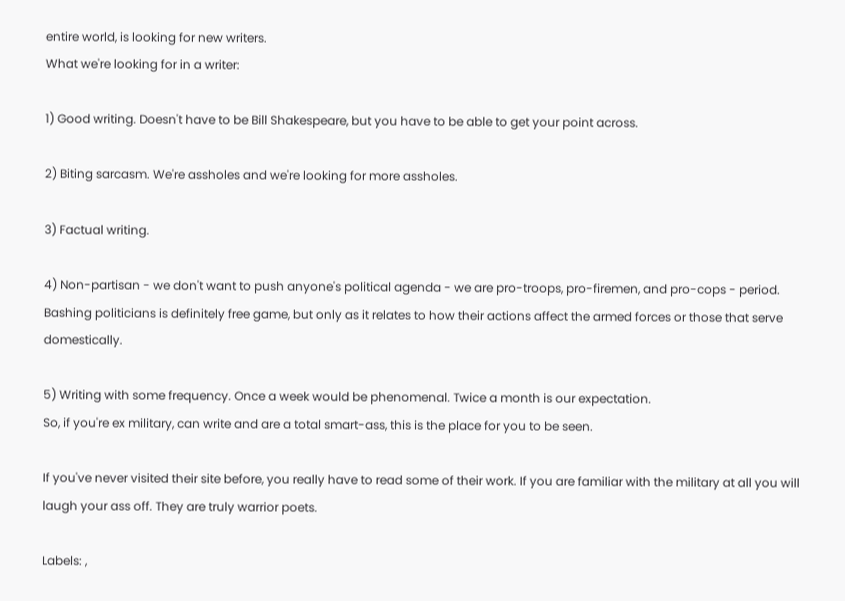entire world, is looking for new writers.
What we're looking for in a writer:

1) Good writing. Doesn't have to be Bill Shakespeare, but you have to be able to get your point across.

2) Biting sarcasm. We're assholes and we're looking for more assholes.

3) Factual writing.

4) Non-partisan - we don't want to push anyone's political agenda - we are pro-troops, pro-firemen, and pro-cops - period. Bashing politicians is definitely free game, but only as it relates to how their actions affect the armed forces or those that serve domestically.

5) Writing with some frequency. Once a week would be phenomenal. Twice a month is our expectation.
So, if you're ex military, can write and are a total smart-ass, this is the place for you to be seen.

If you've never visited their site before, you really have to read some of their work. If you are familiar with the military at all you will laugh your ass off. They are truly warrior poets.

Labels: ,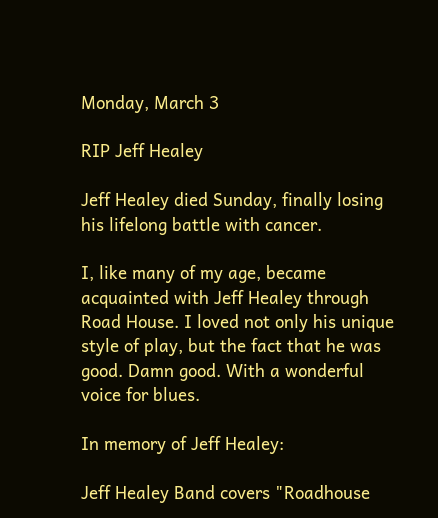Monday, March 3

RIP Jeff Healey

Jeff Healey died Sunday, finally losing his lifelong battle with cancer.

I, like many of my age, became acquainted with Jeff Healey through Road House. I loved not only his unique style of play, but the fact that he was good. Damn good. With a wonderful voice for blues.

In memory of Jeff Healey:

Jeff Healey Band covers "Roadhouse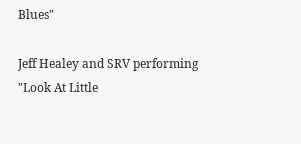Blues"

Jeff Healey and SRV performing "Look At Little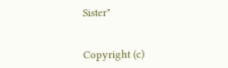Sister"


Copyright (c)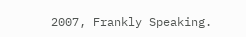2007, Frankly Speaking.